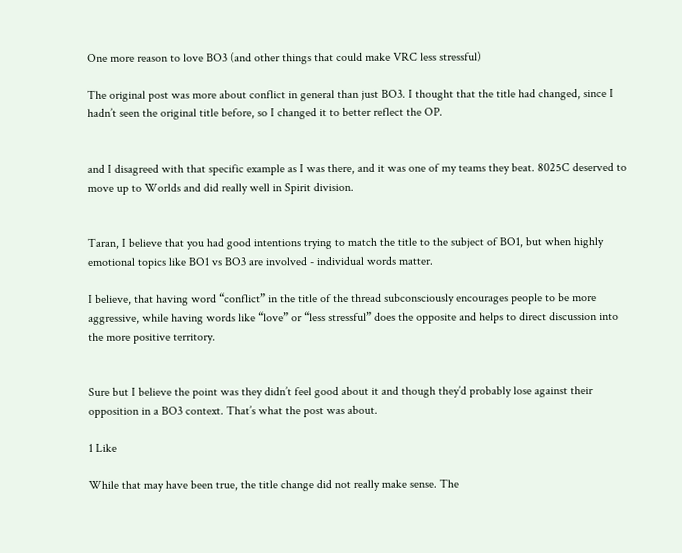One more reason to love BO3 (and other things that could make VRC less stressful)

The original post was more about conflict in general than just BO3. I thought that the title had changed, since I hadn’t seen the original title before, so I changed it to better reflect the OP.


and I disagreed with that specific example as I was there, and it was one of my teams they beat. 8025C deserved to move up to Worlds and did really well in Spirit division.


Taran, I believe that you had good intentions trying to match the title to the subject of BO1, but when highly emotional topics like BO1 vs BO3 are involved - individual words matter.

I believe, that having word “conflict” in the title of the thread subconsciously encourages people to be more aggressive, while having words like “love” or “less stressful” does the opposite and helps to direct discussion into the more positive territory.


Sure but I believe the point was they didn’t feel good about it and though they’d probably lose against their opposition in a BO3 context. That’s what the post was about.

1 Like

While that may have been true, the title change did not really make sense. The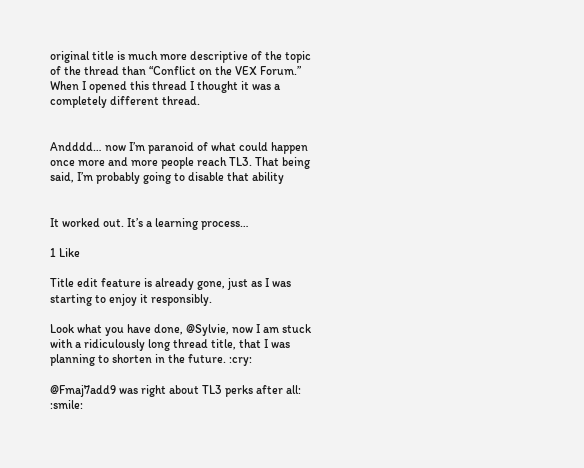original title is much more descriptive of the topic of the thread than “Conflict on the VEX Forum.” When I opened this thread I thought it was a completely different thread.


Andddd… now I’m paranoid of what could happen once more and more people reach TL3. That being said, I’m probably going to disable that ability


It worked out. It’s a learning process…

1 Like

Title edit feature is already gone, just as I was starting to enjoy it responsibly.

Look what you have done, @Sylvie, now I am stuck with a ridiculously long thread title, that I was planning to shorten in the future. :cry:

@Fmaj7add9 was right about TL3 perks after all: :smile: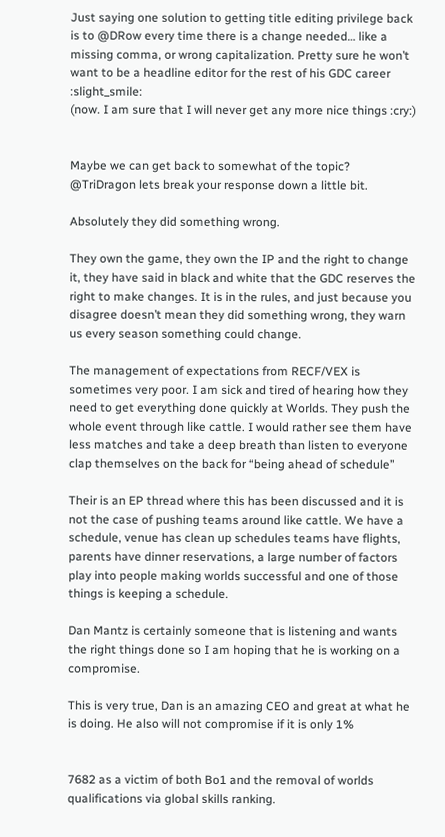Just saying one solution to getting title editing privilege back is to @DRow every time there is a change needed… like a missing comma, or wrong capitalization. Pretty sure he won’t want to be a headline editor for the rest of his GDC career :slight_smile:
(now. I am sure that I will never get any more nice things :cry:)


Maybe we can get back to somewhat of the topic?
@TriDragon lets break your response down a little bit.

Absolutely they did something wrong.

They own the game, they own the IP and the right to change it, they have said in black and white that the GDC reserves the right to make changes. It is in the rules, and just because you disagree doesn’t mean they did something wrong, they warn us every season something could change.

The management of expectations from RECF/VEX is sometimes very poor. I am sick and tired of hearing how they need to get everything done quickly at Worlds. They push the whole event through like cattle. I would rather see them have less matches and take a deep breath than listen to everyone clap themselves on the back for “being ahead of schedule”

Their is an EP thread where this has been discussed and it is not the case of pushing teams around like cattle. We have a schedule, venue has clean up schedules teams have flights, parents have dinner reservations, a large number of factors play into people making worlds successful and one of those things is keeping a schedule.

Dan Mantz is certainly someone that is listening and wants the right things done so I am hoping that he is working on a compromise.

This is very true, Dan is an amazing CEO and great at what he is doing. He also will not compromise if it is only 1%


7682 as a victim of both Bo1 and the removal of worlds qualifications via global skills ranking.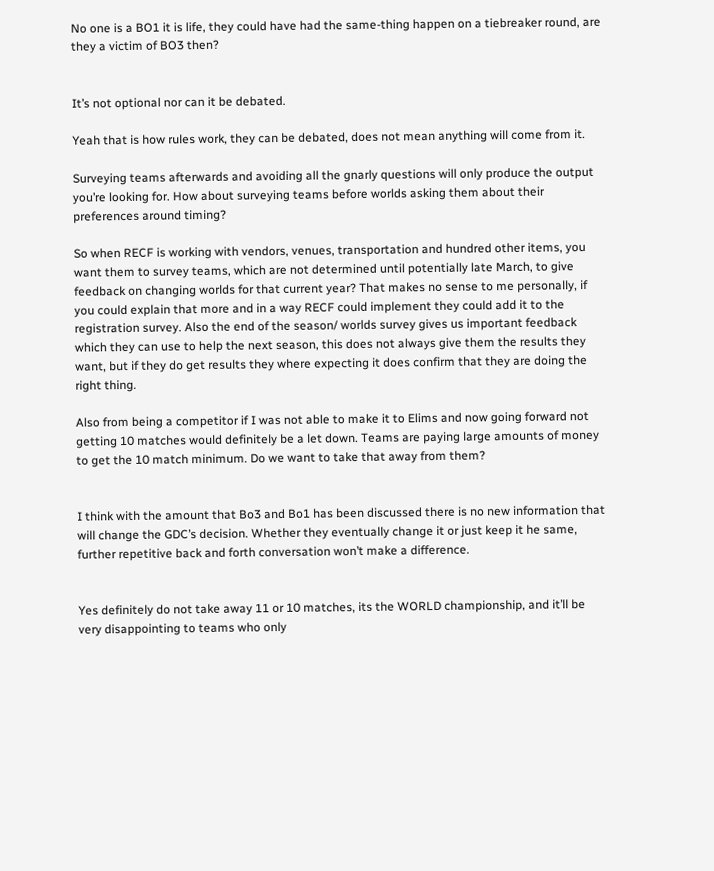No one is a BO1 it is life, they could have had the same-thing happen on a tiebreaker round, are they a victim of BO3 then?


It’s not optional nor can it be debated.

Yeah that is how rules work, they can be debated, does not mean anything will come from it.

Surveying teams afterwards and avoiding all the gnarly questions will only produce the output you’re looking for. How about surveying teams before worlds asking them about their preferences around timing?

So when RECF is working with vendors, venues, transportation and hundred other items, you want them to survey teams, which are not determined until potentially late March, to give feedback on changing worlds for that current year? That makes no sense to me personally, if you could explain that more and in a way RECF could implement they could add it to the registration survey. Also the end of the season/ worlds survey gives us important feedback which they can use to help the next season, this does not always give them the results they want, but if they do get results they where expecting it does confirm that they are doing the right thing.

Also from being a competitor if I was not able to make it to Elims and now going forward not getting 10 matches would definitely be a let down. Teams are paying large amounts of money to get the 10 match minimum. Do we want to take that away from them?


I think with the amount that Bo3 and Bo1 has been discussed there is no new information that will change the GDC’s decision. Whether they eventually change it or just keep it he same, further repetitive back and forth conversation won’t make a difference.


Yes definitely do not take away 11 or 10 matches, its the WORLD championship, and it’ll be very disappointing to teams who only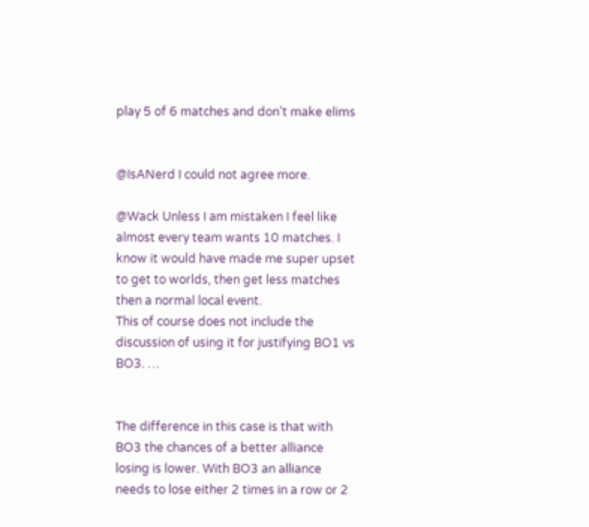play 5 of 6 matches and don’t make elims


@IsANerd I could not agree more.

@Wack Unless I am mistaken I feel like almost every team wants 10 matches. I know it would have made me super upset to get to worlds, then get less matches then a normal local event.
This of course does not include the discussion of using it for justifying BO1 vs BO3. …


The difference in this case is that with BO3 the chances of a better alliance losing is lower. With BO3 an alliance needs to lose either 2 times in a row or 2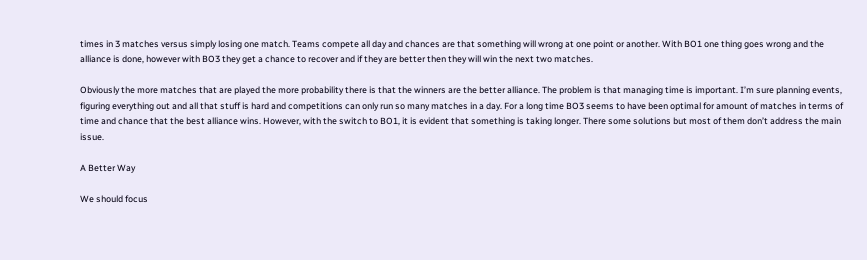times in 3 matches versus simply losing one match. Teams compete all day and chances are that something will wrong at one point or another. With BO1 one thing goes wrong and the alliance is done, however with BO3 they get a chance to recover and if they are better then they will win the next two matches.

Obviously the more matches that are played the more probability there is that the winners are the better alliance. The problem is that managing time is important. I’m sure planning events, figuring everything out and all that stuff is hard and competitions can only run so many matches in a day. For a long time BO3 seems to have been optimal for amount of matches in terms of time and chance that the best alliance wins. However, with the switch to BO1, it is evident that something is taking longer. There some solutions but most of them don’t address the main issue.

A Better Way

We should focus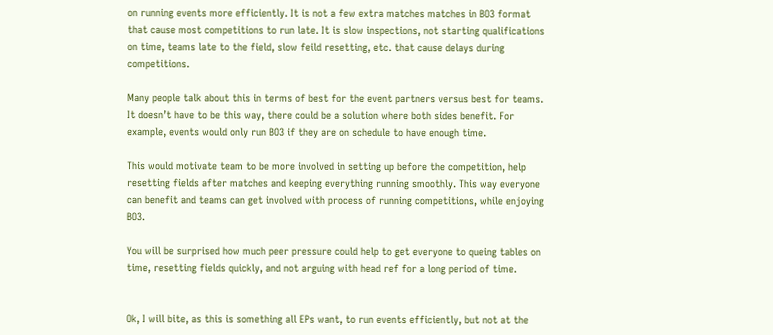on running events more efficiently. It is not a few extra matches matches in BO3 format that cause most competitions to run late. It is slow inspections, not starting qualifications on time, teams late to the field, slow feild resetting, etc. that cause delays during competitions.

Many people talk about this in terms of best for the event partners versus best for teams. It doesn’t have to be this way, there could be a solution where both sides benefit. For example, events would only run BO3 if they are on schedule to have enough time.

This would motivate team to be more involved in setting up before the competition, help resetting fields after matches and keeping everything running smoothly. This way everyone can benefit and teams can get involved with process of running competitions, while enjoying BO3.

You will be surprised how much peer pressure could help to get everyone to queing tables on time, resetting fields quickly, and not arguing with head ref for a long period of time.


Ok, I will bite, as this is something all EPs want, to run events efficiently, but not at the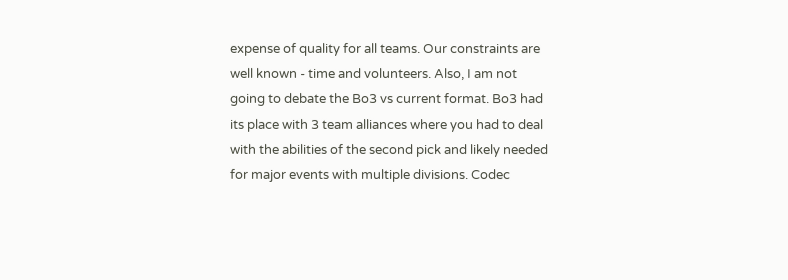expense of quality for all teams. Our constraints are well known - time and volunteers. Also, I am not going to debate the Bo3 vs current format. Bo3 had its place with 3 team alliances where you had to deal with the abilities of the second pick and likely needed for major events with multiple divisions. Codec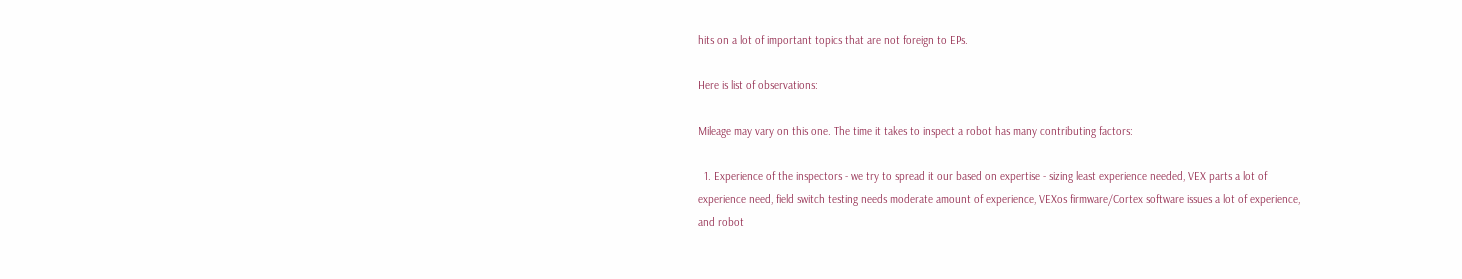hits on a lot of important topics that are not foreign to EPs.

Here is list of observations:

Mileage may vary on this one. The time it takes to inspect a robot has many contributing factors:

  1. Experience of the inspectors - we try to spread it our based on expertise - sizing least experience needed, VEX parts a lot of experience need, field switch testing needs moderate amount of experience, VEXos firmware/Cortex software issues a lot of experience, and robot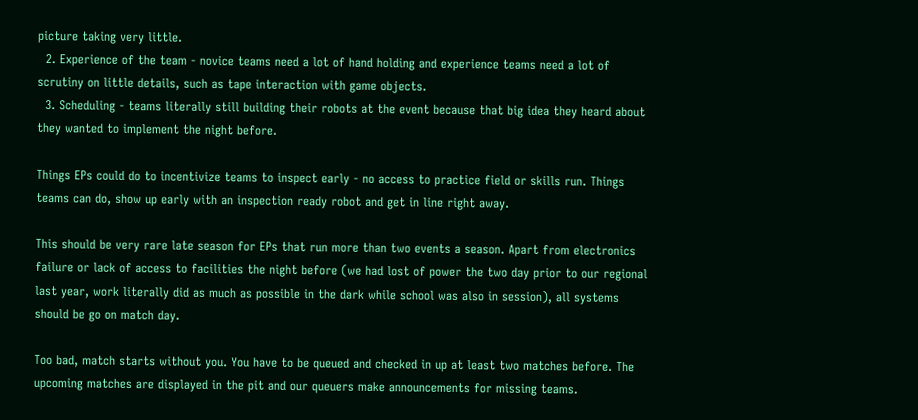picture taking very little.
  2. Experience of the team - novice teams need a lot of hand holding and experience teams need a lot of scrutiny on little details, such as tape interaction with game objects.
  3. Scheduling - teams literally still building their robots at the event because that big idea they heard about they wanted to implement the night before.

Things EPs could do to incentivize teams to inspect early - no access to practice field or skills run. Things teams can do, show up early with an inspection ready robot and get in line right away.

This should be very rare late season for EPs that run more than two events a season. Apart from electronics failure or lack of access to facilities the night before (we had lost of power the two day prior to our regional last year, work literally did as much as possible in the dark while school was also in session), all systems should be go on match day.

Too bad, match starts without you. You have to be queued and checked in up at least two matches before. The upcoming matches are displayed in the pit and our queuers make announcements for missing teams.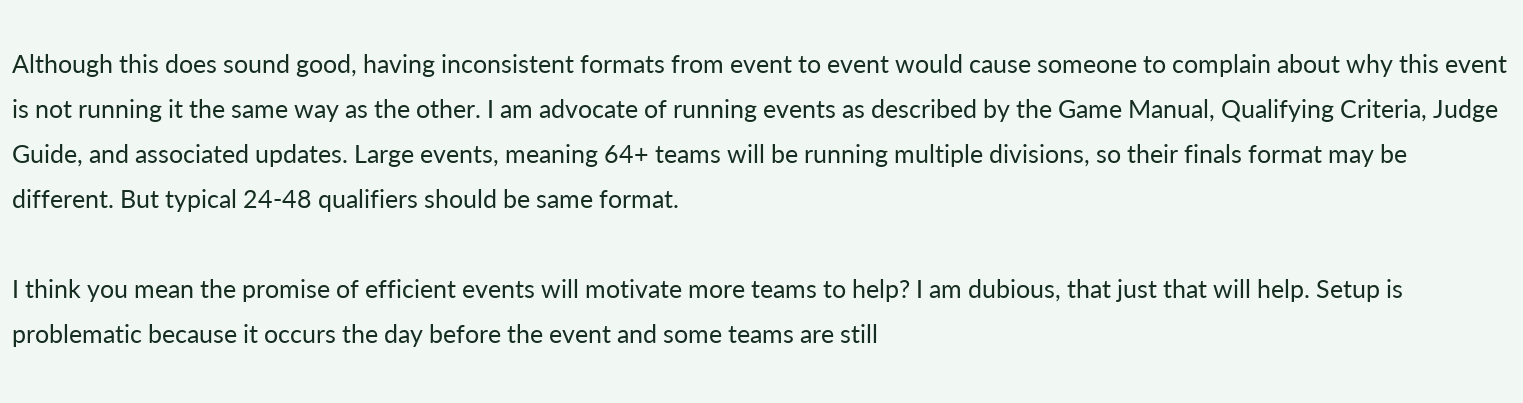Although this does sound good, having inconsistent formats from event to event would cause someone to complain about why this event is not running it the same way as the other. I am advocate of running events as described by the Game Manual, Qualifying Criteria, Judge Guide, and associated updates. Large events, meaning 64+ teams will be running multiple divisions, so their finals format may be different. But typical 24-48 qualifiers should be same format.

I think you mean the promise of efficient events will motivate more teams to help? I am dubious, that just that will help. Setup is problematic because it occurs the day before the event and some teams are still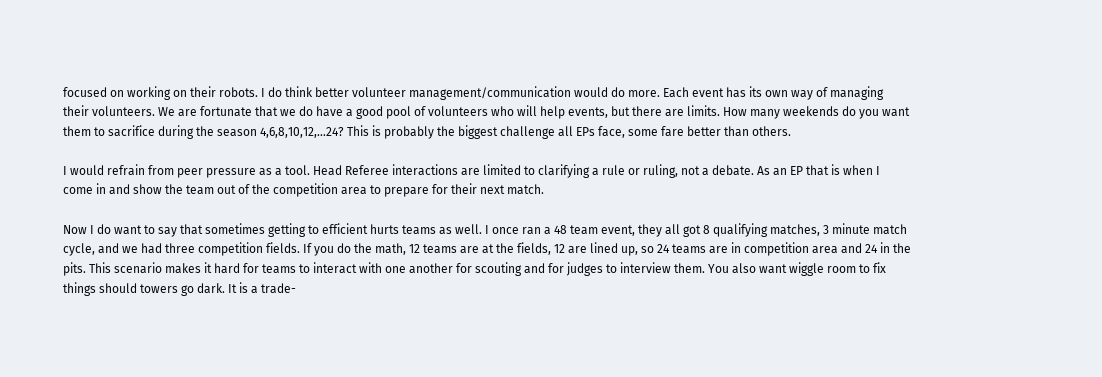focused on working on their robots. I do think better volunteer management/communication would do more. Each event has its own way of managing their volunteers. We are fortunate that we do have a good pool of volunteers who will help events, but there are limits. How many weekends do you want them to sacrifice during the season 4,6,8,10,12,…24? This is probably the biggest challenge all EPs face, some fare better than others.

I would refrain from peer pressure as a tool. Head Referee interactions are limited to clarifying a rule or ruling, not a debate. As an EP that is when I come in and show the team out of the competition area to prepare for their next match.

Now I do want to say that sometimes getting to efficient hurts teams as well. I once ran a 48 team event, they all got 8 qualifying matches, 3 minute match cycle, and we had three competition fields. If you do the math, 12 teams are at the fields, 12 are lined up, so 24 teams are in competition area and 24 in the pits. This scenario makes it hard for teams to interact with one another for scouting and for judges to interview them. You also want wiggle room to fix things should towers go dark. It is a trade-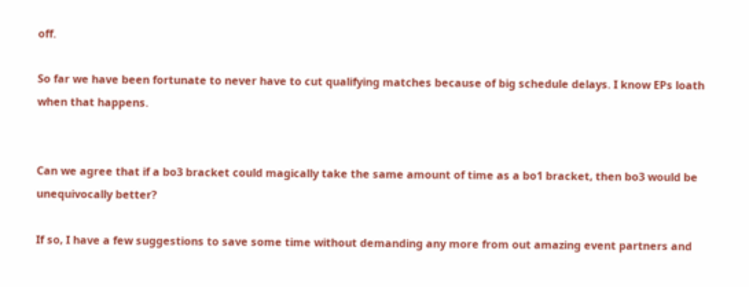off.

So far we have been fortunate to never have to cut qualifying matches because of big schedule delays. I know EPs loath when that happens.


Can we agree that if a bo3 bracket could magically take the same amount of time as a bo1 bracket, then bo3 would be unequivocally better?

If so, I have a few suggestions to save some time without demanding any more from out amazing event partners and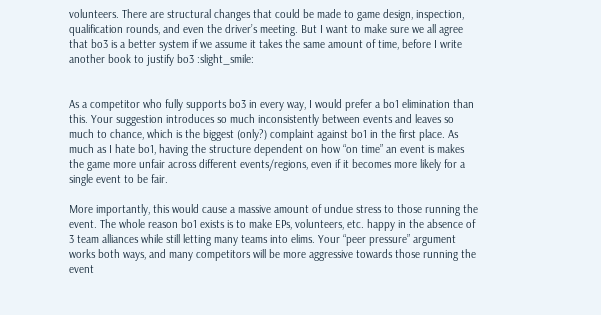volunteers. There are structural changes that could be made to game design, inspection, qualification rounds, and even the driver’s meeting. But I want to make sure we all agree that bo3 is a better system if we assume it takes the same amount of time, before I write another book to justify bo3 :slight_smile:


As a competitor who fully supports bo3 in every way, I would prefer a bo1 elimination than this. Your suggestion introduces so much inconsistently between events and leaves so much to chance, which is the biggest (only?) complaint against bo1 in the first place. As much as I hate bo1, having the structure dependent on how “on time” an event is makes the game more unfair across different events/regions, even if it becomes more likely for a single event to be fair.

More importantly, this would cause a massive amount of undue stress to those running the event. The whole reason bo1 exists is to make EPs, volunteers, etc. happy in the absence of 3 team alliances while still letting many teams into elims. Your “peer pressure” argument works both ways, and many competitors will be more aggressive towards those running the event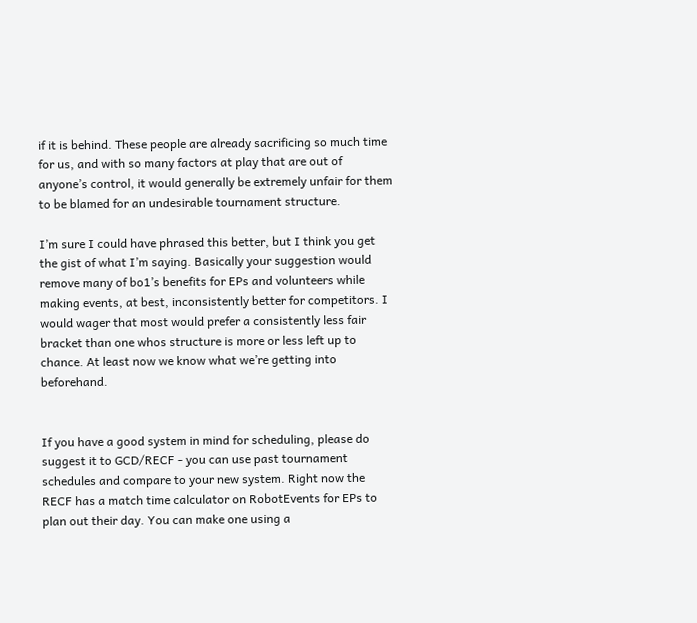if it is behind. These people are already sacrificing so much time for us, and with so many factors at play that are out of anyone’s control, it would generally be extremely unfair for them to be blamed for an undesirable tournament structure.

I’m sure I could have phrased this better, but I think you get the gist of what I’m saying. Basically your suggestion would remove many of bo1’s benefits for EPs and volunteers while making events, at best, inconsistently better for competitors. I would wager that most would prefer a consistently less fair bracket than one whos structure is more or less left up to chance. At least now we know what we’re getting into beforehand.


If you have a good system in mind for scheduling, please do suggest it to GCD/RECF - you can use past tournament schedules and compare to your new system. Right now the RECF has a match time calculator on RobotEvents for EPs to plan out their day. You can make one using a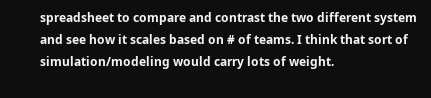spreadsheet to compare and contrast the two different system and see how it scales based on # of teams. I think that sort of simulation/modeling would carry lots of weight.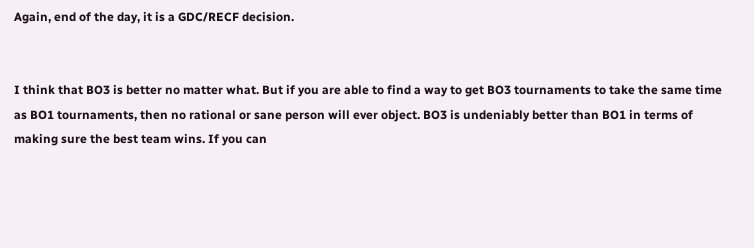Again, end of the day, it is a GDC/RECF decision.


I think that BO3 is better no matter what. But if you are able to find a way to get BO3 tournaments to take the same time as BO1 tournaments, then no rational or sane person will ever object. BO3 is undeniably better than BO1 in terms of making sure the best team wins. If you can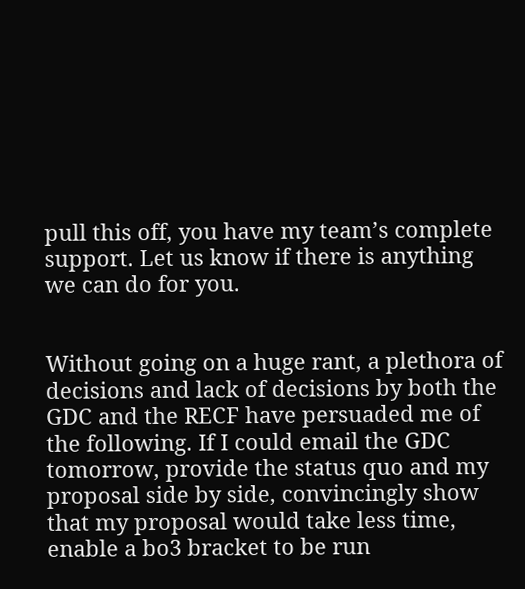pull this off, you have my team’s complete support. Let us know if there is anything we can do for you.


Without going on a huge rant, a plethora of decisions and lack of decisions by both the GDC and the RECF have persuaded me of the following. If I could email the GDC tomorrow, provide the status quo and my proposal side by side, convincingly show that my proposal would take less time, enable a bo3 bracket to be run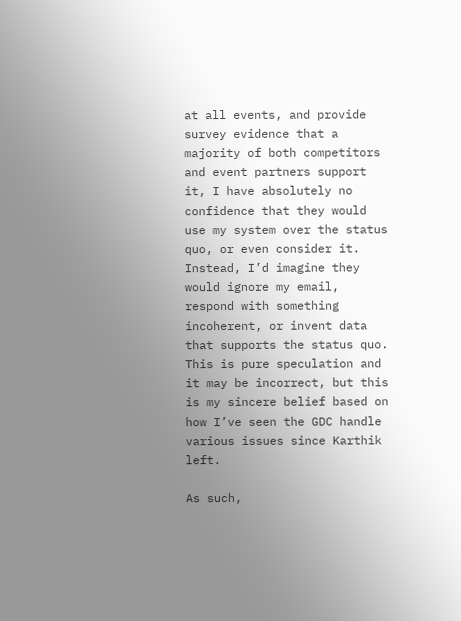at all events, and provide survey evidence that a majority of both competitors and event partners support it, I have absolutely no confidence that they would use my system over the status quo, or even consider it. Instead, I’d imagine they would ignore my email, respond with something incoherent, or invent data that supports the status quo. This is pure speculation and it may be incorrect, but this is my sincere belief based on how I’ve seen the GDC handle various issues since Karthik left.

As such,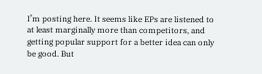I’m posting here. It seems like EPs are listened to at least marginally more than competitors, and getting popular support for a better idea can only be good. But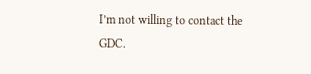I’m not willing to contact the GDC.